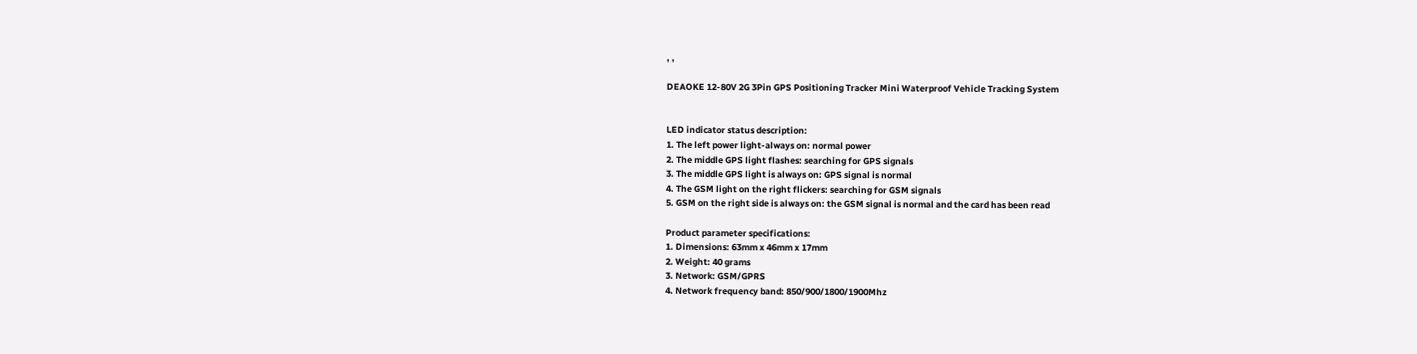, ,

DEAOKE 12-80V 2G 3Pin GPS Positioning Tracker Mini Waterproof Vehicle Tracking System


LED indicator status description:
1. The left power light-always on: normal power
2. The middle GPS light flashes: searching for GPS signals
3. The middle GPS light is always on: GPS signal is normal
4. The GSM light on the right flickers: searching for GSM signals
5. GSM on the right side is always on: the GSM signal is normal and the card has been read

Product parameter specifications:
1. Dimensions: 63mm x 46mm x 17mm
2. Weight: 40 grams
3. Network: GSM/GPRS
4. Network frequency band: 850/900/1800/1900Mhz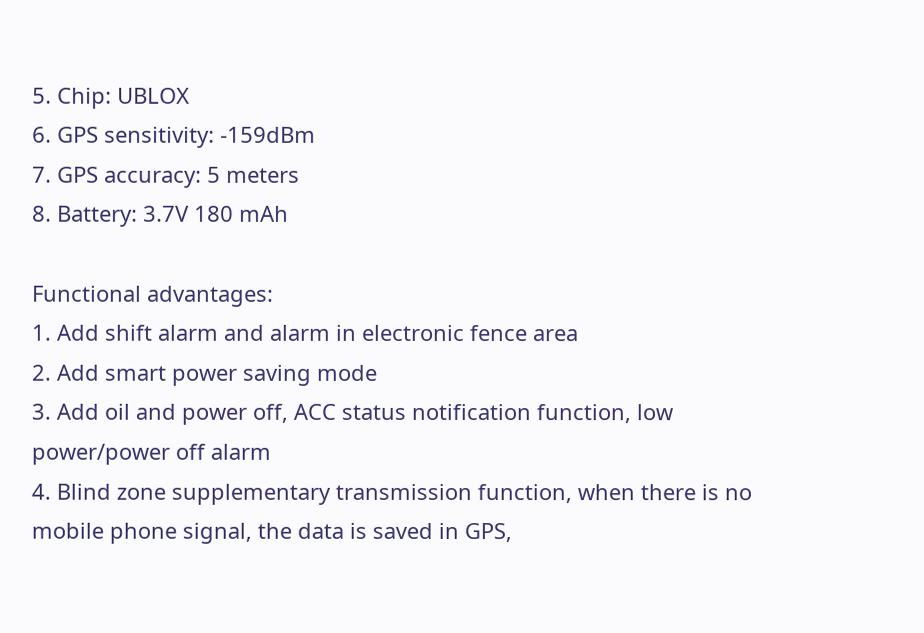5. Chip: UBLOX
6. GPS sensitivity: -159dBm
7. GPS accuracy: 5 meters
8. Battery: 3.7V 180 mAh

Functional advantages:
1. Add shift alarm and alarm in electronic fence area
2. Add smart power saving mode
3. Add oil and power off, ACC status notification function, low power/power off alarm
4. Blind zone supplementary transmission function, when there is no mobile phone signal, the data is saved in GPS,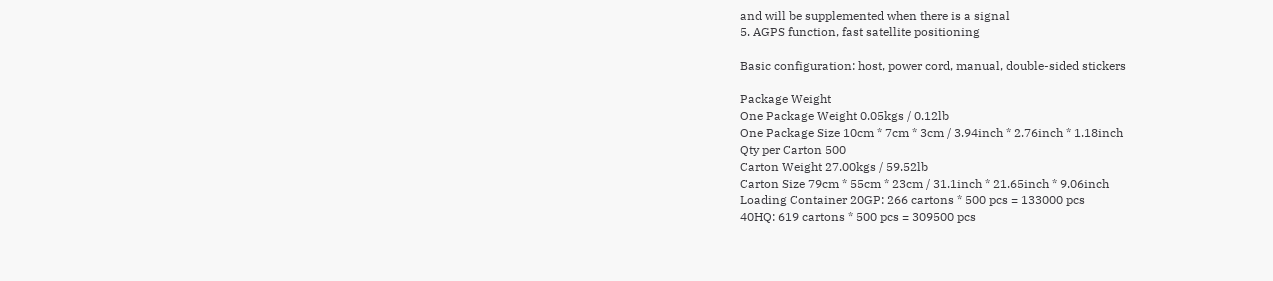and will be supplemented when there is a signal
5. AGPS function, fast satellite positioning

Basic configuration: host, power cord, manual, double-sided stickers

Package Weight
One Package Weight 0.05kgs / 0.12lb
One Package Size 10cm * 7cm * 3cm / 3.94inch * 2.76inch * 1.18inch
Qty per Carton 500
Carton Weight 27.00kgs / 59.52lb
Carton Size 79cm * 55cm * 23cm / 31.1inch * 21.65inch * 9.06inch
Loading Container 20GP: 266 cartons * 500 pcs = 133000 pcs
40HQ: 619 cartons * 500 pcs = 309500 pcs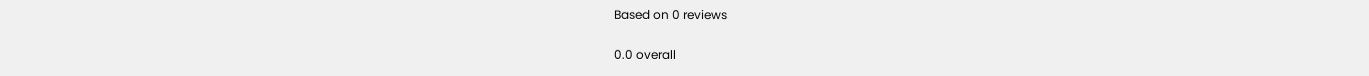Based on 0 reviews

0.0 overall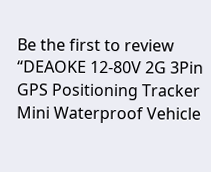Be the first to review “DEAOKE 12-80V 2G 3Pin GPS Positioning Tracker Mini Waterproof Vehicle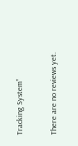Tracking System”

There are no reviews yet.